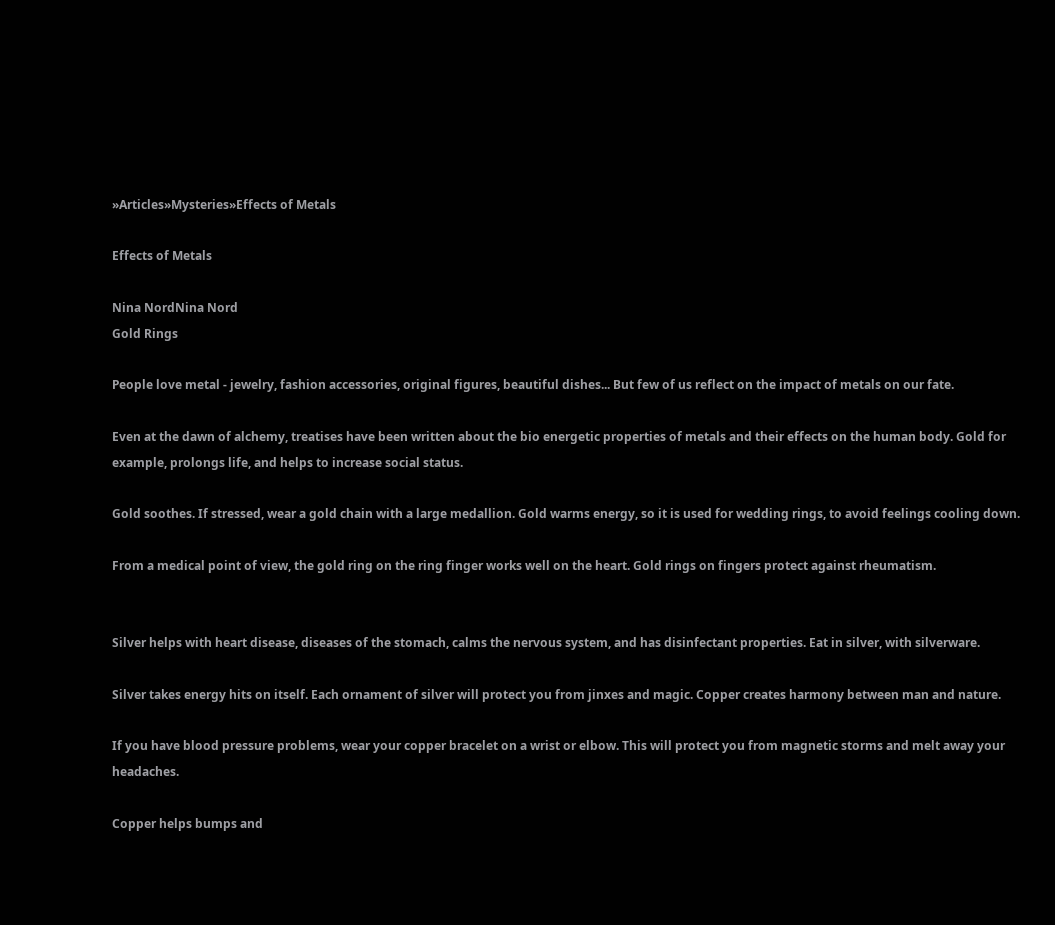»Articles»Mysteries»Effects of Metals

Effects of Metals

Nina NordNina Nord
Gold Rings

People love metal - jewelry, fashion accessories, original figures, beautiful dishes... But few of us reflect on the impact of metals on our fate.

Even at the dawn of alchemy, treatises have been written about the bio energetic properties of metals and their effects on the human body. Gold for example, prolongs life, and helps to increase social status.

Gold soothes. If stressed, wear a gold chain with a large medallion. Gold warms energy, so it is used for wedding rings, to avoid feelings cooling down.

From a medical point of view, the gold ring on the ring finger works well on the heart. Gold rings on fingers protect against rheumatism.


Silver helps with heart disease, diseases of the stomach, calms the nervous system, and has disinfectant properties. Eat in silver, with silverware.

Silver takes energy hits on itself. Each ornament of silver will protect you from jinxes and magic. Copper creates harmony between man and nature.

If you have blood pressure problems, wear your copper bracelet on a wrist or elbow. This will protect you from magnetic storms and melt away your headaches.

Copper helps bumps and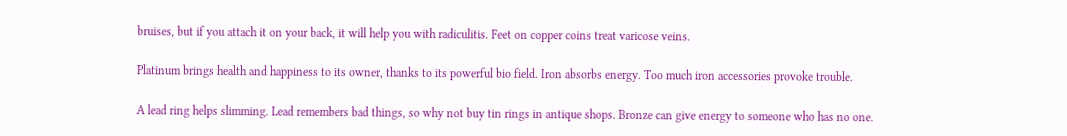bruises, but if you attach it on your back, it will help you with radiculitis. Feet on copper coins treat varicose veins.

Platinum brings health and happiness to its owner, thanks to its powerful bio field. Iron absorbs energy. Too much iron accessories provoke trouble.

A lead ring helps slimming. Lead remembers bad things, so why not buy tin rings in antique shops. Bronze can give energy to someone who has no one.